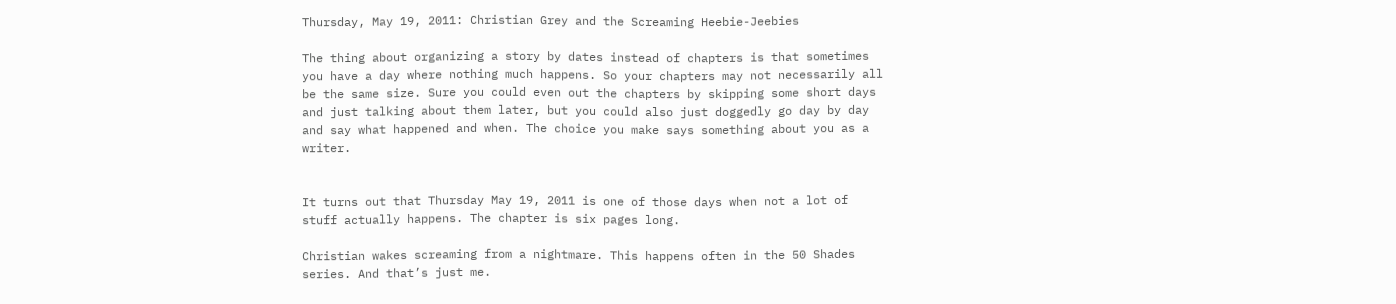Thursday, May 19, 2011: Christian Grey and the Screaming Heebie-Jeebies

The thing about organizing a story by dates instead of chapters is that sometimes you have a day where nothing much happens. So your chapters may not necessarily all be the same size. Sure you could even out the chapters by skipping some short days and just talking about them later, but you could also just doggedly go day by day and say what happened and when. The choice you make says something about you as a writer.


It turns out that Thursday May 19, 2011 is one of those days when not a lot of stuff actually happens. The chapter is six pages long.

Christian wakes screaming from a nightmare. This happens often in the 50 Shades series. And that’s just me.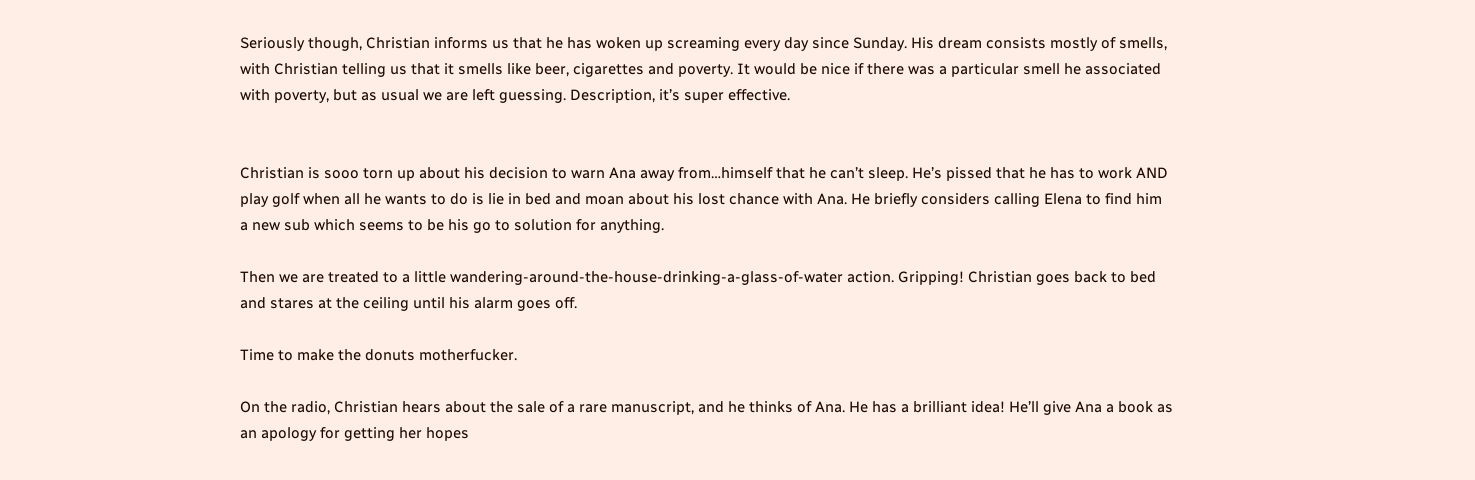Seriously though, Christian informs us that he has woken up screaming every day since Sunday. His dream consists mostly of smells, with Christian telling us that it smells like beer, cigarettes and poverty. It would be nice if there was a particular smell he associated with poverty, but as usual we are left guessing. Description, it’s super effective.


Christian is sooo torn up about his decision to warn Ana away from…himself that he can’t sleep. He’s pissed that he has to work AND play golf when all he wants to do is lie in bed and moan about his lost chance with Ana. He briefly considers calling Elena to find him a new sub which seems to be his go to solution for anything.

Then we are treated to a little wandering-around-the-house-drinking-a-glass-of-water action. Gripping! Christian goes back to bed and stares at the ceiling until his alarm goes off.

Time to make the donuts motherfucker.

On the radio, Christian hears about the sale of a rare manuscript, and he thinks of Ana. He has a brilliant idea! He’ll give Ana a book as an apology for getting her hopes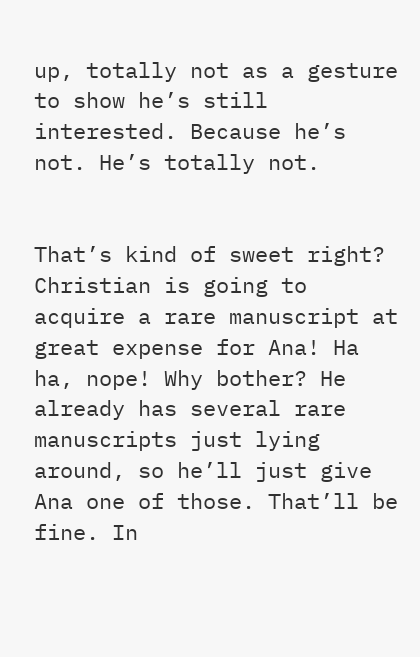up, totally not as a gesture to show he’s still interested. Because he’s not. He’s totally not.


That’s kind of sweet right? Christian is going to acquire a rare manuscript at great expense for Ana! Ha ha, nope! Why bother? He already has several rare manuscripts just lying around, so he’ll just give Ana one of those. That’ll be fine. In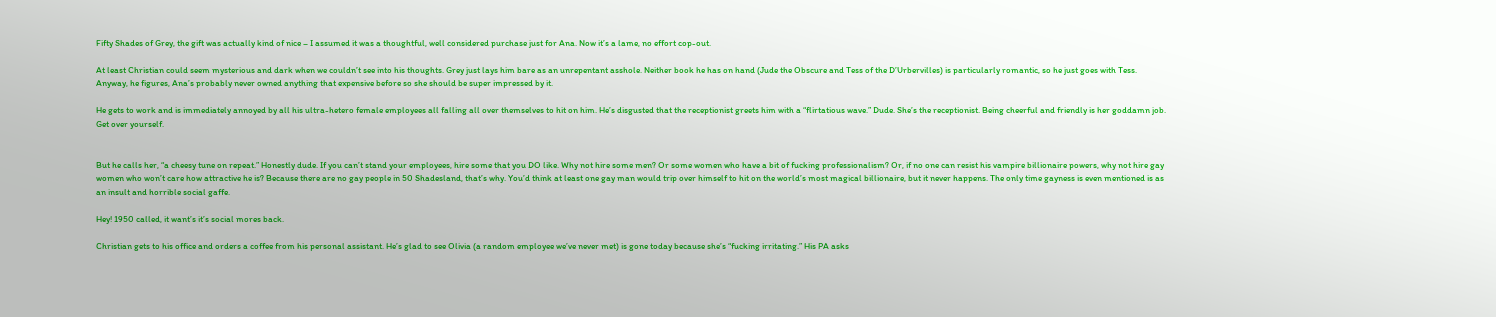Fifty Shades of Grey, the gift was actually kind of nice – I assumed it was a thoughtful, well considered purchase just for Ana. Now it’s a lame, no effort cop-out.

At least Christian could seem mysterious and dark when we couldn’t see into his thoughts. Grey just lays him bare as an unrepentant asshole. Neither book he has on hand (Jude the Obscure and Tess of the D’Urbervilles) is particularly romantic, so he just goes with Tess. Anyway, he figures, Ana’s probably never owned anything that expensive before so she should be super impressed by it.

He gets to work and is immediately annoyed by all his ultra-hetero female employees all falling all over themselves to hit on him. He’s disgusted that the receptionist greets him with a “flirtatious wave.” Dude. She’s the receptionist. Being cheerful and friendly is her goddamn job. Get over yourself.


But he calls her, “a cheesy tune on repeat.” Honestly dude. If you can’t stand your employees, hire some that you DO like. Why not hire some men? Or some women who have a bit of fucking professionalism? Or, if no one can resist his vampire billionaire powers, why not hire gay women who won’t care how attractive he is? Because there are no gay people in 50 Shadesland, that’s why. You’d think at least one gay man would trip over himself to hit on the world’s most magical billionaire, but it never happens. The only time gayness is even mentioned is as an insult and horrible social gaffe.

Hey! 1950 called, it want’s it’s social mores back.

Christian gets to his office and orders a coffee from his personal assistant. He’s glad to see Olivia (a random employee we’ve never met) is gone today because she’s “fucking irritating.” His PA asks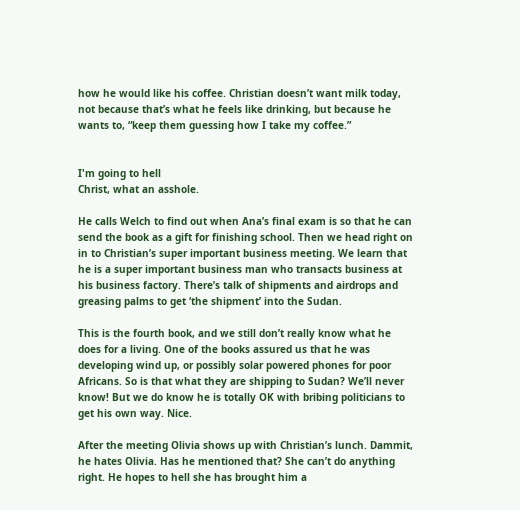how he would like his coffee. Christian doesn’t want milk today, not because that’s what he feels like drinking, but because he wants to, “keep them guessing how I take my coffee.”


I'm going to hell
Christ, what an asshole.

He calls Welch to find out when Ana’s final exam is so that he can send the book as a gift for finishing school. Then we head right on in to Christian’s super important business meeting. We learn that he is a super important business man who transacts business at his business factory. There’s talk of shipments and airdrops and greasing palms to get ‘the shipment’ into the Sudan.

This is the fourth book, and we still don’t really know what he does for a living. One of the books assured us that he was developing wind up, or possibly solar powered phones for poor Africans. So is that what they are shipping to Sudan? We’ll never know! But we do know he is totally OK with bribing politicians to get his own way. Nice.

After the meeting Olivia shows up with Christian’s lunch. Dammit, he hates Olivia. Has he mentioned that? She can’t do anything right. He hopes to hell she has brought him a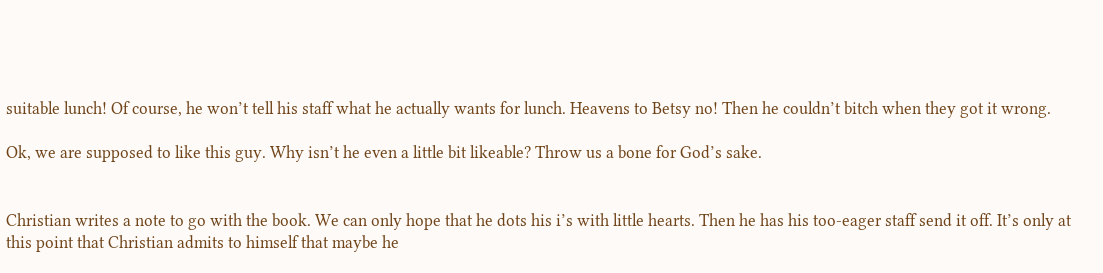suitable lunch! Of course, he won’t tell his staff what he actually wants for lunch. Heavens to Betsy no! Then he couldn’t bitch when they got it wrong.

Ok, we are supposed to like this guy. Why isn’t he even a little bit likeable? Throw us a bone for God’s sake.


Christian writes a note to go with the book. We can only hope that he dots his i’s with little hearts. Then he has his too-eager staff send it off. It’s only at this point that Christian admits to himself that maybe he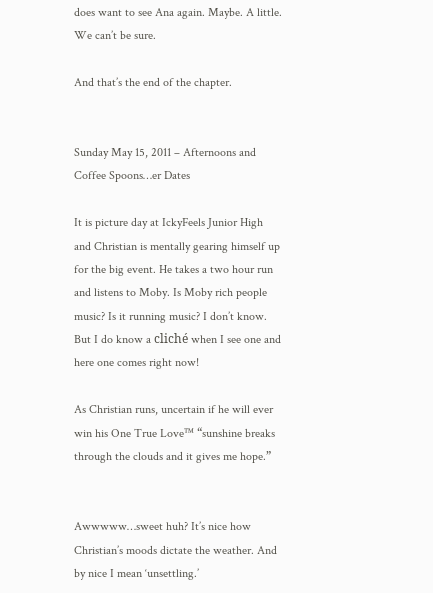does want to see Ana again. Maybe. A little. We can’t be sure.

And that’s the end of the chapter.


Sunday May 15, 2011 – Afternoons and Coffee Spoons…er Dates

It is picture day at IckyFeels Junior High and Christian is mentally gearing himself up for the big event. He takes a two hour run and listens to Moby. Is Moby rich people music? Is it running music? I don’t know. But I do know a cliché when I see one and here one comes right now!

As Christian runs, uncertain if he will ever win his One True Love™ “sunshine breaks through the clouds and it gives me hope.”


Awwwww…sweet huh? It’s nice how Christian’s moods dictate the weather. And by nice I mean ‘unsettling.’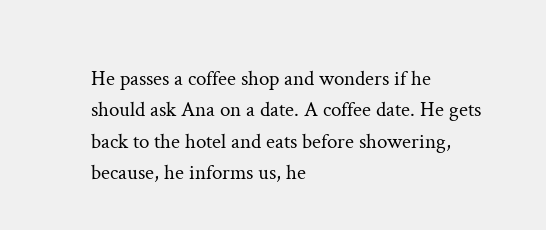He passes a coffee shop and wonders if he should ask Ana on a date. A coffee date. He gets back to the hotel and eats before showering, because, he informs us, he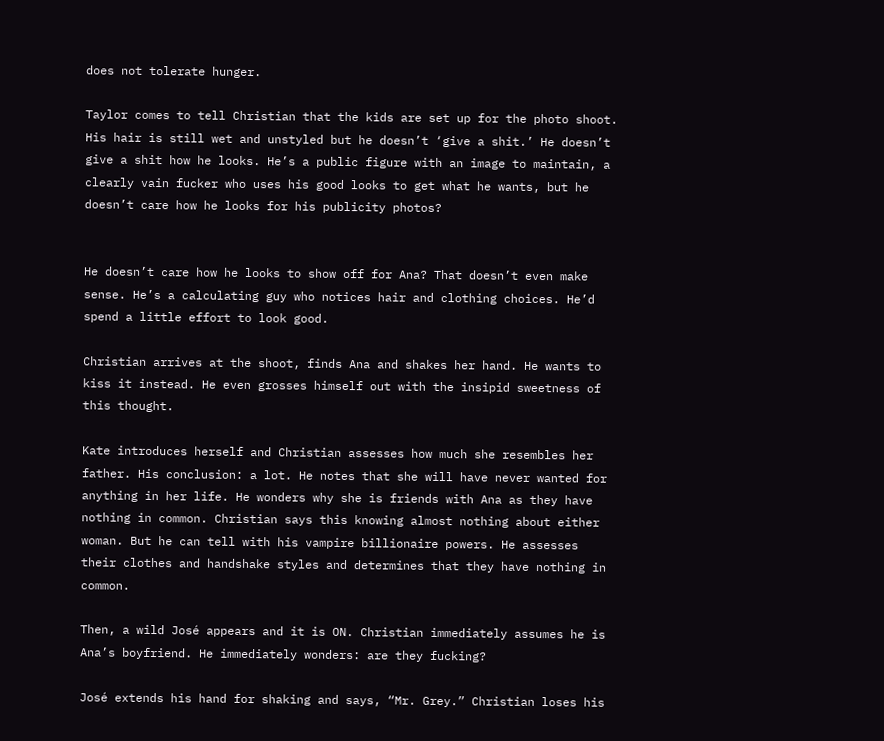does not tolerate hunger.

Taylor comes to tell Christian that the kids are set up for the photo shoot. His hair is still wet and unstyled but he doesn’t ‘give a shit.’ He doesn’t give a shit how he looks. He’s a public figure with an image to maintain, a clearly vain fucker who uses his good looks to get what he wants, but he doesn’t care how he looks for his publicity photos?


He doesn’t care how he looks to show off for Ana? That doesn’t even make sense. He’s a calculating guy who notices hair and clothing choices. He’d spend a little effort to look good.

Christian arrives at the shoot, finds Ana and shakes her hand. He wants to kiss it instead. He even grosses himself out with the insipid sweetness of this thought.

Kate introduces herself and Christian assesses how much she resembles her father. His conclusion: a lot. He notes that she will have never wanted for anything in her life. He wonders why she is friends with Ana as they have nothing in common. Christian says this knowing almost nothing about either woman. But he can tell with his vampire billionaire powers. He assesses their clothes and handshake styles and determines that they have nothing in common.

Then, a wild José appears and it is ON. Christian immediately assumes he is Ana’s boyfriend. He immediately wonders: are they fucking?

José extends his hand for shaking and says, “Mr. Grey.” Christian loses his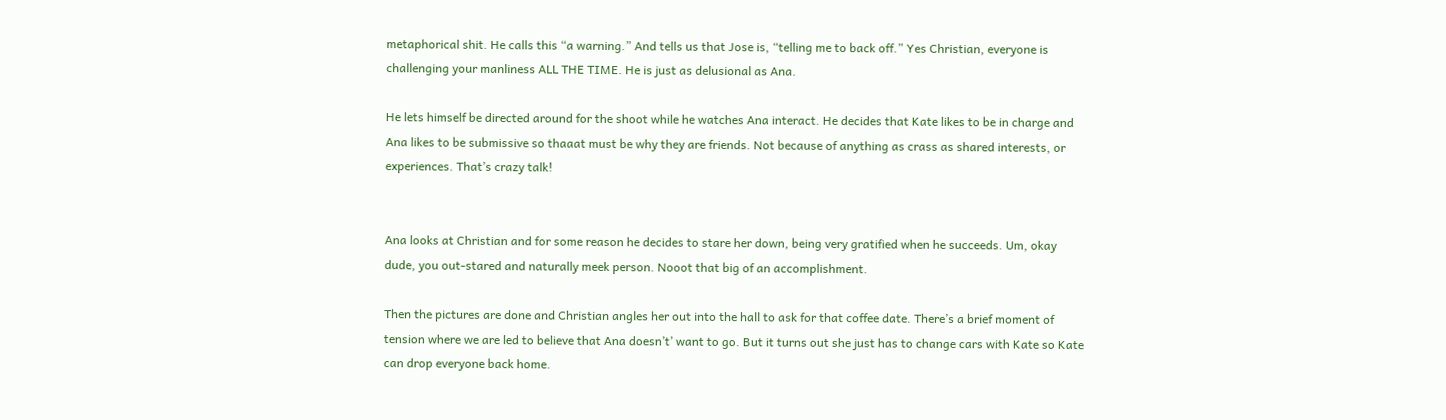metaphorical shit. He calls this “a warning.” And tells us that Jose is, “telling me to back off.” Yes Christian, everyone is challenging your manliness ALL THE TIME. He is just as delusional as Ana.

He lets himself be directed around for the shoot while he watches Ana interact. He decides that Kate likes to be in charge and Ana likes to be submissive so thaaat must be why they are friends. Not because of anything as crass as shared interests, or experiences. That’s crazy talk!


Ana looks at Christian and for some reason he decides to stare her down, being very gratified when he succeeds. Um, okay dude, you out-stared and naturally meek person. Nooot that big of an accomplishment.

Then the pictures are done and Christian angles her out into the hall to ask for that coffee date. There’s a brief moment of tension where we are led to believe that Ana doesn’t’ want to go. But it turns out she just has to change cars with Kate so Kate can drop everyone back home.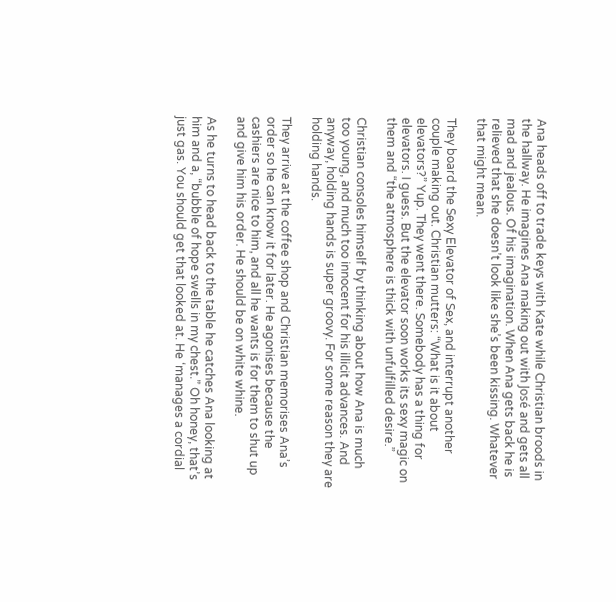Ana heads off to trade keys with Kate while Christian broods in the hallway. He imagines Ana making out with José and gets all mad and jealous. Of his imagination. When Ana gets back he is relieved that she doesn’t look like she’s been kissing. Whatever that might mean.

They board the Sexy Elevator of Sex, and interrupt another couple making out. Christian mutters: “What is it about elevators?” Yup. They went there. Somebody has a thing for elevators. I guess. But the elevator soon works its sexy magic on them and “the atmosphere is thick with unfulfilled desire.”

Christian consoles himself by thinking about how Ana is much too young, and much too innocent for his illicit advances. And anyway, holding hands is super groovy. For some reason they are holding hands.

They arrive at the coffee shop and Christian memorises Ana’s order so he can know it for later. He agonises because the cashiers are nice to him, and all he wants is for them to shut up and give him his order. He should be on white whine.

As he turns to head back to the table he catches Ana looking at him and a, “bubble of hope swells in my chest.” Oh honey, that’s just gas. You should get that looked at. He ‘manages a cordial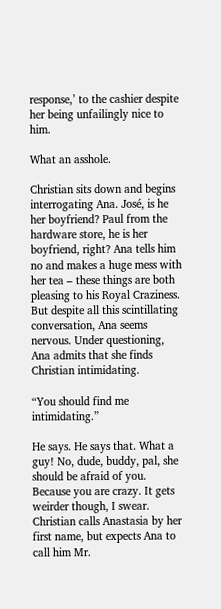response,’ to the cashier despite her being unfailingly nice to him.

What an asshole.

Christian sits down and begins interrogating Ana. José, is he her boyfriend? Paul from the hardware store, he is her boyfriend, right? Ana tells him no and makes a huge mess with her tea – these things are both pleasing to his Royal Craziness. But despite all this scintillating conversation, Ana seems nervous. Under questioning, Ana admits that she finds Christian intimidating.

“You should find me intimidating.”

He says. He says that. What a guy! No, dude, buddy, pal, she should be afraid of you. Because you are crazy. It gets weirder though, I swear. Christian calls Anastasia by her first name, but expects Ana to call him Mr.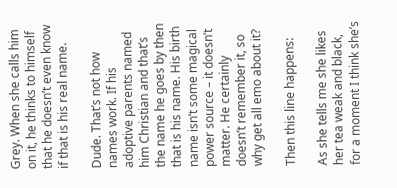Grey. When she calls him on it, he thinks to himself that he doesn’t even know if that is his real name.

Dude. That’s not how names work. If his adoptive parents named him Christian and that’s the name he goes by then that is his name. His birth name isn’t some magical power source – it doesn’t matter. He certainly doesn’t remember it, so why get all emo about it?

Then this line happens:

As she tells me she likes her tea weak and black, for a moment I think she’s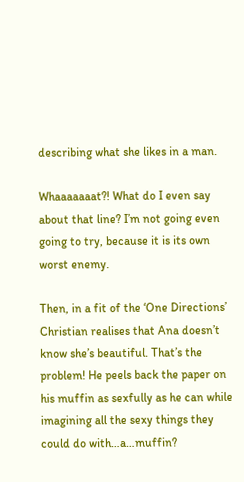describing what she likes in a man.

Whaaaaaaat?! What do I even say about that line? I’m not going even going to try, because it is its own worst enemy.

Then, in a fit of the ‘One Directions’ Christian realises that Ana doesn’t know she’s beautiful. That’s the problem! He peels back the paper on his muffin as sexfully as he can while imagining all the sexy things they could do with…a…muffin?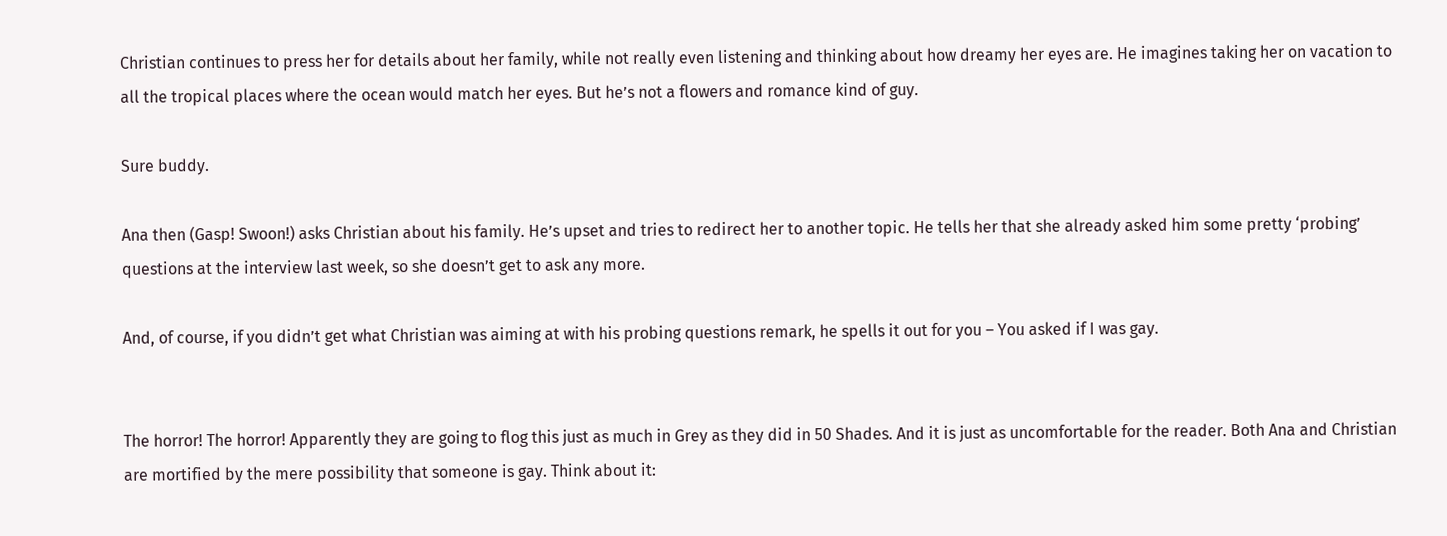Christian continues to press her for details about her family, while not really even listening and thinking about how dreamy her eyes are. He imagines taking her on vacation to all the tropical places where the ocean would match her eyes. But he’s not a flowers and romance kind of guy.

Sure buddy.

Ana then (Gasp! Swoon!) asks Christian about his family. He’s upset and tries to redirect her to another topic. He tells her that she already asked him some pretty ‘probing’ questions at the interview last week, so she doesn’t get to ask any more.

And, of course, if you didn’t get what Christian was aiming at with his probing questions remark, he spells it out for you – You asked if I was gay.


The horror! The horror! Apparently they are going to flog this just as much in Grey as they did in 50 Shades. And it is just as uncomfortable for the reader. Both Ana and Christian are mortified by the mere possibility that someone is gay. Think about it: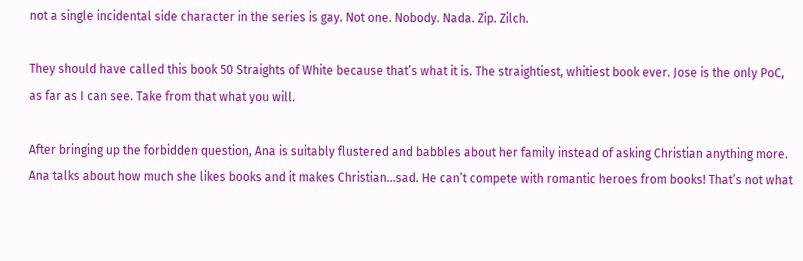not a single incidental side character in the series is gay. Not one. Nobody. Nada. Zip. Zilch.

They should have called this book 50 Straights of White because that’s what it is. The straightiest, whitiest book ever. Jose is the only PoC, as far as I can see. Take from that what you will.

After bringing up the forbidden question, Ana is suitably flustered and babbles about her family instead of asking Christian anything more. Ana talks about how much she likes books and it makes Christian…sad. He can’t compete with romantic heroes from books! That’s not what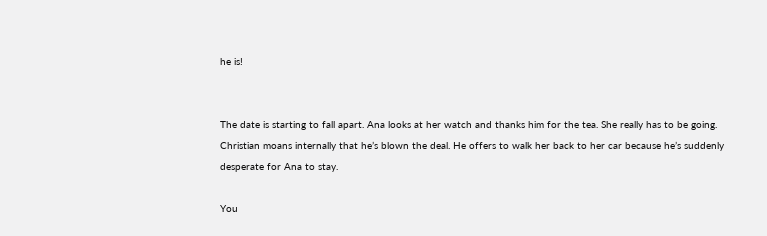he is!


The date is starting to fall apart. Ana looks at her watch and thanks him for the tea. She really has to be going. Christian moans internally that he’s blown the deal. He offers to walk her back to her car because he’s suddenly desperate for Ana to stay.

You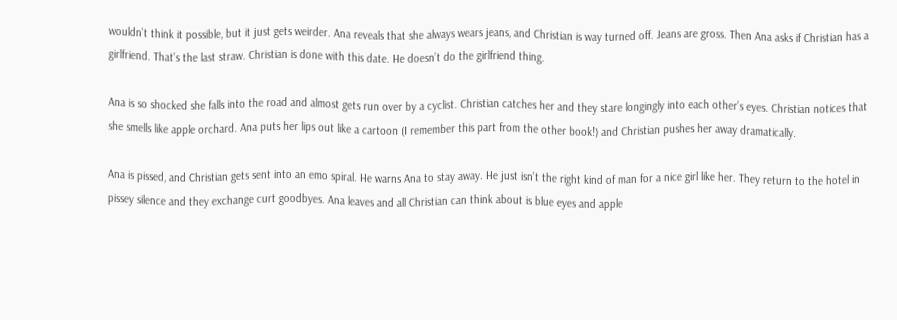wouldn’t think it possible, but it just gets weirder. Ana reveals that she always wears jeans, and Christian is way turned off. Jeans are gross. Then Ana asks if Christian has a girlfriend. That’s the last straw. Christian is done with this date. He doesn’t do the girlfriend thing.

Ana is so shocked she falls into the road and almost gets run over by a cyclist. Christian catches her and they stare longingly into each other’s eyes. Christian notices that she smells like apple orchard. Ana puts her lips out like a cartoon (I remember this part from the other book!) and Christian pushes her away dramatically.

Ana is pissed, and Christian gets sent into an emo spiral. He warns Ana to stay away. He just isn’t the right kind of man for a nice girl like her. They return to the hotel in pissey silence and they exchange curt goodbyes. Ana leaves and all Christian can think about is blue eyes and apple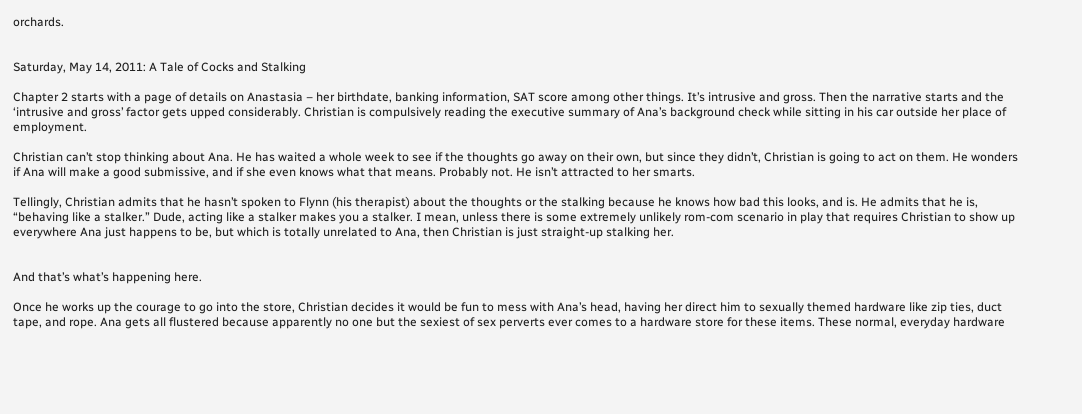orchards.


Saturday, May 14, 2011: A Tale of Cocks and Stalking

Chapter 2 starts with a page of details on Anastasia – her birthdate, banking information, SAT score among other things. It’s intrusive and gross. Then the narrative starts and the ‘intrusive and gross’ factor gets upped considerably. Christian is compulsively reading the executive summary of Ana’s background check while sitting in his car outside her place of employment.

Christian can’t stop thinking about Ana. He has waited a whole week to see if the thoughts go away on their own, but since they didn’t, Christian is going to act on them. He wonders if Ana will make a good submissive, and if she even knows what that means. Probably not. He isn’t attracted to her smarts.

Tellingly, Christian admits that he hasn’t spoken to Flynn (his therapist) about the thoughts or the stalking because he knows how bad this looks, and is. He admits that he is, “behaving like a stalker.” Dude, acting like a stalker makes you a stalker. I mean, unless there is some extremely unlikely rom-com scenario in play that requires Christian to show up everywhere Ana just happens to be, but which is totally unrelated to Ana, then Christian is just straight-up stalking her.


And that’s what’s happening here.

Once he works up the courage to go into the store, Christian decides it would be fun to mess with Ana’s head, having her direct him to sexually themed hardware like zip ties, duct tape, and rope. Ana gets all flustered because apparently no one but the sexiest of sex perverts ever comes to a hardware store for these items. These normal, everyday hardware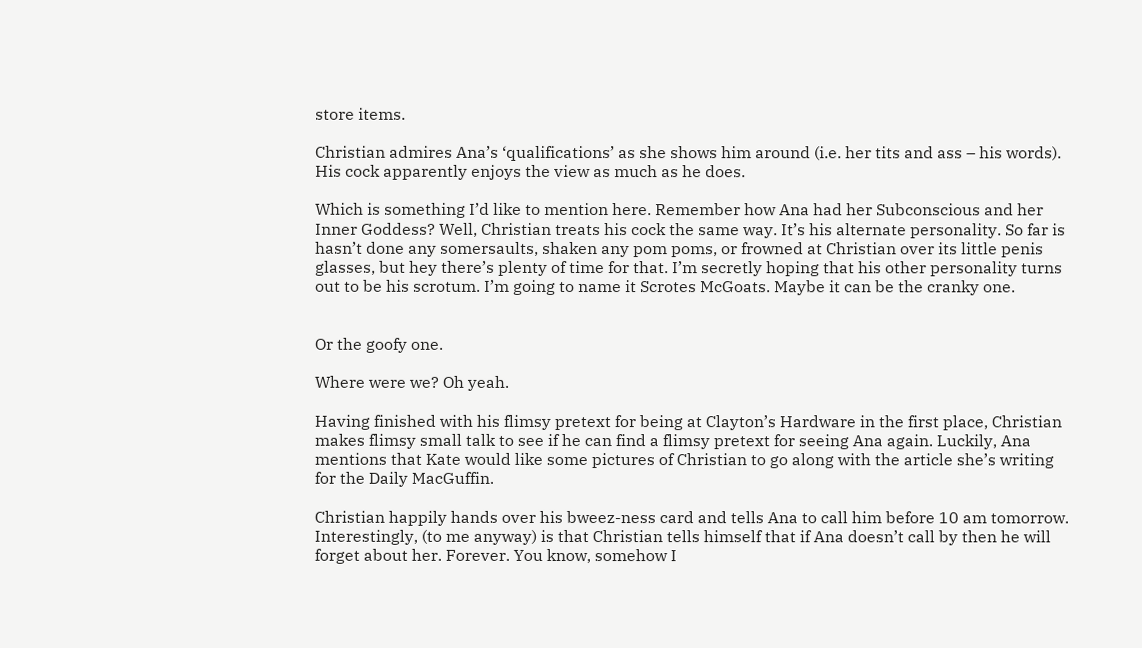store items.

Christian admires Ana’s ‘qualifications’ as she shows him around (i.e. her tits and ass – his words). His cock apparently enjoys the view as much as he does.

Which is something I’d like to mention here. Remember how Ana had her Subconscious and her Inner Goddess? Well, Christian treats his cock the same way. It’s his alternate personality. So far is hasn’t done any somersaults, shaken any pom poms, or frowned at Christian over its little penis glasses, but hey there’s plenty of time for that. I’m secretly hoping that his other personality turns out to be his scrotum. I’m going to name it Scrotes McGoats. Maybe it can be the cranky one.


Or the goofy one.

Where were we? Oh yeah.

Having finished with his flimsy pretext for being at Clayton’s Hardware in the first place, Christian makes flimsy small talk to see if he can find a flimsy pretext for seeing Ana again. Luckily, Ana mentions that Kate would like some pictures of Christian to go along with the article she’s writing for the Daily MacGuffin.

Christian happily hands over his bweez-ness card and tells Ana to call him before 10 am tomorrow. Interestingly, (to me anyway) is that Christian tells himself that if Ana doesn’t call by then he will forget about her. Forever. You know, somehow I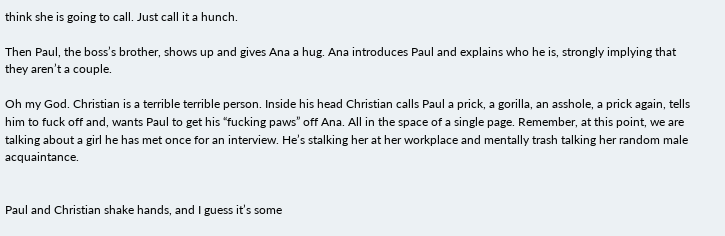think she is going to call. Just call it a hunch.

Then Paul, the boss’s brother, shows up and gives Ana a hug. Ana introduces Paul and explains who he is, strongly implying that they aren’t a couple.

Oh my God. Christian is a terrible terrible person. Inside his head Christian calls Paul a prick, a gorilla, an asshole, a prick again, tells him to fuck off and, wants Paul to get his “fucking paws” off Ana. All in the space of a single page. Remember, at this point, we are talking about a girl he has met once for an interview. He’s stalking her at her workplace and mentally trash talking her random male acquaintance.


Paul and Christian shake hands, and I guess it’s some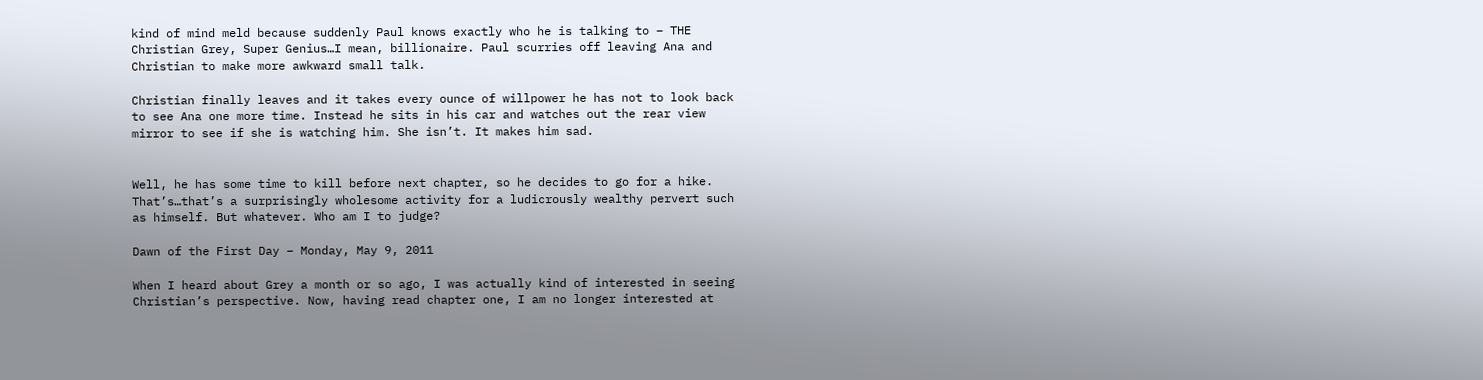kind of mind meld because suddenly Paul knows exactly who he is talking to – THE Christian Grey, Super Genius…I mean, billionaire. Paul scurries off leaving Ana and Christian to make more awkward small talk.

Christian finally leaves and it takes every ounce of willpower he has not to look back to see Ana one more time. Instead he sits in his car and watches out the rear view mirror to see if she is watching him. She isn’t. It makes him sad.


Well, he has some time to kill before next chapter, so he decides to go for a hike. That’s…that’s a surprisingly wholesome activity for a ludicrously wealthy pervert such as himself. But whatever. Who am I to judge?

Dawn of the First Day – Monday, May 9, 2011

When I heard about Grey a month or so ago, I was actually kind of interested in seeing Christian’s perspective. Now, having read chapter one, I am no longer interested at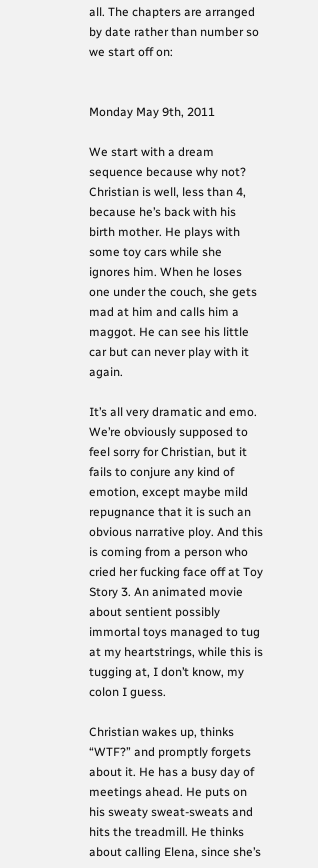all. The chapters are arranged by date rather than number so we start off on:


Monday May 9th, 2011

We start with a dream sequence because why not? Christian is well, less than 4, because he’s back with his birth mother. He plays with some toy cars while she ignores him. When he loses one under the couch, she gets mad at him and calls him a maggot. He can see his little car but can never play with it again.

It’s all very dramatic and emo. We’re obviously supposed to feel sorry for Christian, but it fails to conjure any kind of emotion, except maybe mild repugnance that it is such an obvious narrative ploy. And this is coming from a person who cried her fucking face off at Toy Story 3. An animated movie about sentient possibly immortal toys managed to tug at my heartstrings, while this is tugging at, I don’t know, my colon I guess.

Christian wakes up, thinks “WTF?” and promptly forgets about it. He has a busy day of meetings ahead. He puts on his sweaty sweat-sweats and hits the treadmill. He thinks about calling Elena, since she’s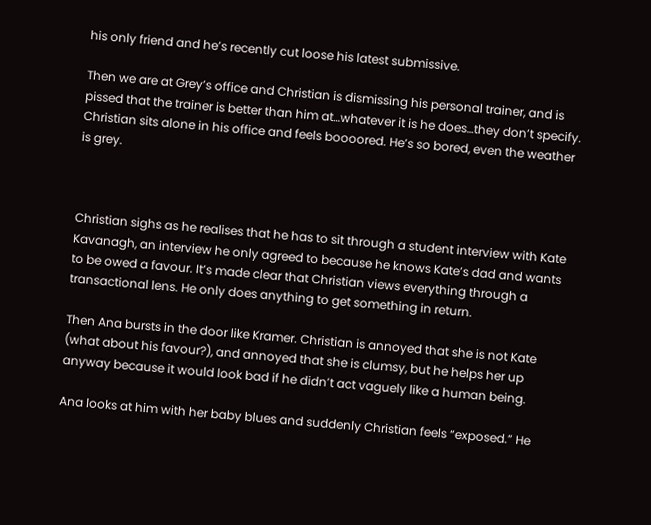his only friend and he’s recently cut loose his latest submissive.

Then we are at Grey’s office and Christian is dismissing his personal trainer, and is pissed that the trainer is better than him at…whatever it is he does…they don’t specify. Christian sits alone in his office and feels boooored. He’s so bored, even the weather is grey.



Christian sighs as he realises that he has to sit through a student interview with Kate Kavanagh, an interview he only agreed to because he knows Kate’s dad and wants to be owed a favour. It’s made clear that Christian views everything through a transactional lens. He only does anything to get something in return.

Then Ana bursts in the door like Kramer. Christian is annoyed that she is not Kate (what about his favour?), and annoyed that she is clumsy, but he helps her up anyway because it would look bad if he didn’t act vaguely like a human being.

Ana looks at him with her baby blues and suddenly Christian feels “exposed.” He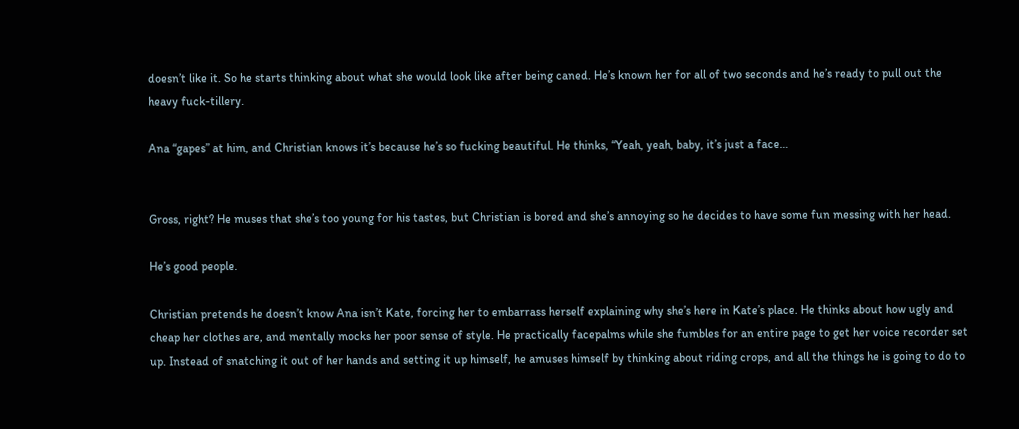doesn’t like it. So he starts thinking about what she would look like after being caned. He’s known her for all of two seconds and he’s ready to pull out the heavy fuck-tillery.

Ana “gapes” at him, and Christian knows it’s because he’s so fucking beautiful. He thinks, “Yeah, yeah, baby, it’s just a face…


Gross, right? He muses that she’s too young for his tastes, but Christian is bored and she’s annoying so he decides to have some fun messing with her head.

He’s good people.

Christian pretends he doesn’t know Ana isn’t Kate, forcing her to embarrass herself explaining why she’s here in Kate’s place. He thinks about how ugly and cheap her clothes are, and mentally mocks her poor sense of style. He practically facepalms while she fumbles for an entire page to get her voice recorder set up. Instead of snatching it out of her hands and setting it up himself, he amuses himself by thinking about riding crops, and all the things he is going to do to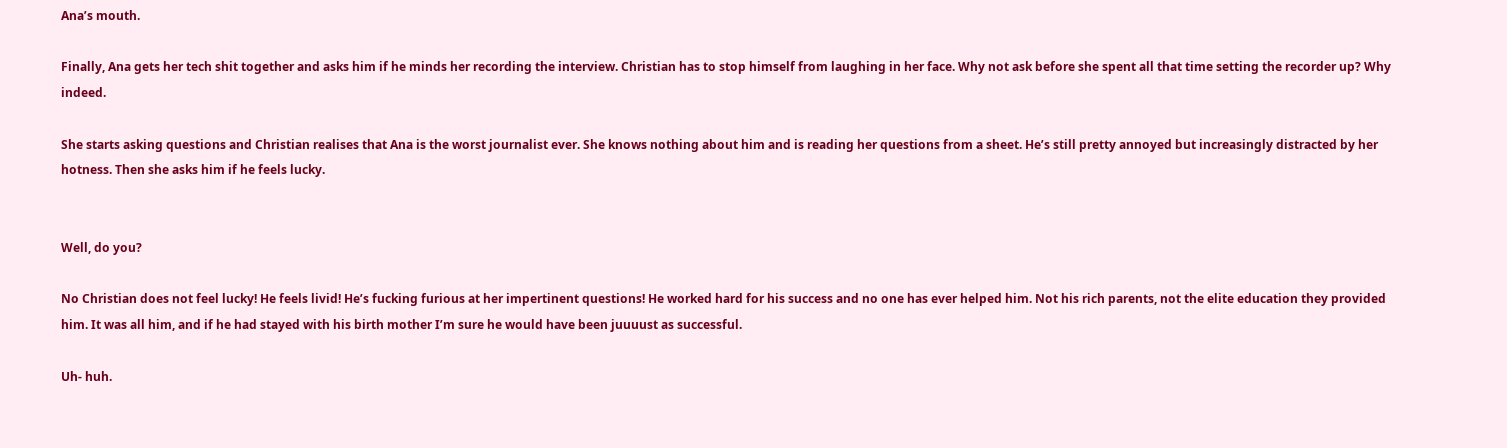Ana’s mouth.

Finally, Ana gets her tech shit together and asks him if he minds her recording the interview. Christian has to stop himself from laughing in her face. Why not ask before she spent all that time setting the recorder up? Why indeed.

She starts asking questions and Christian realises that Ana is the worst journalist ever. She knows nothing about him and is reading her questions from a sheet. He’s still pretty annoyed but increasingly distracted by her hotness. Then she asks him if he feels lucky.


Well, do you?

No Christian does not feel lucky! He feels livid! He’s fucking furious at her impertinent questions! He worked hard for his success and no one has ever helped him. Not his rich parents, not the elite education they provided him. It was all him, and if he had stayed with his birth mother I’m sure he would have been juuuust as successful.

Uh- huh.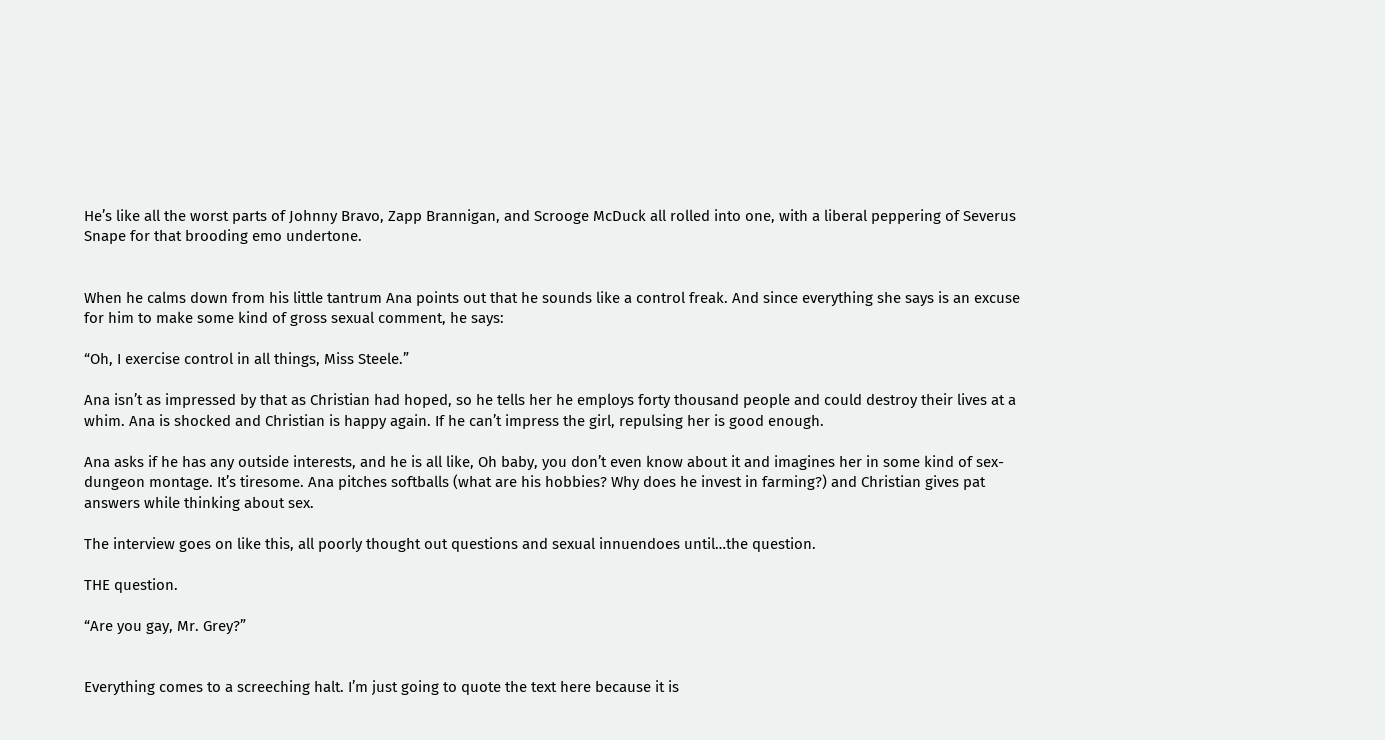He’s like all the worst parts of Johnny Bravo, Zapp Brannigan, and Scrooge McDuck all rolled into one, with a liberal peppering of Severus Snape for that brooding emo undertone.


When he calms down from his little tantrum Ana points out that he sounds like a control freak. And since everything she says is an excuse for him to make some kind of gross sexual comment, he says:

“Oh, I exercise control in all things, Miss Steele.”

Ana isn’t as impressed by that as Christian had hoped, so he tells her he employs forty thousand people and could destroy their lives at a whim. Ana is shocked and Christian is happy again. If he can’t impress the girl, repulsing her is good enough.

Ana asks if he has any outside interests, and he is all like, Oh baby, you don’t even know about it and imagines her in some kind of sex-dungeon montage. It’s tiresome. Ana pitches softballs (what are his hobbies? Why does he invest in farming?) and Christian gives pat answers while thinking about sex.

The interview goes on like this, all poorly thought out questions and sexual innuendoes until…the question.

THE question.

“Are you gay, Mr. Grey?”


Everything comes to a screeching halt. I’m just going to quote the text here because it is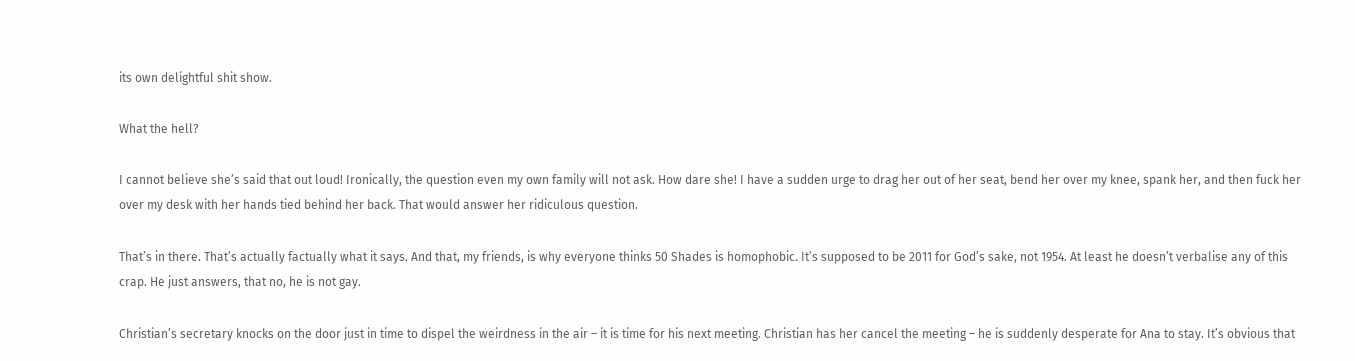its own delightful shit show.

What the hell?

I cannot believe she’s said that out loud! Ironically, the question even my own family will not ask. How dare she! I have a sudden urge to drag her out of her seat, bend her over my knee, spank her, and then fuck her over my desk with her hands tied behind her back. That would answer her ridiculous question.

That’s in there. That’s actually factually what it says. And that, my friends, is why everyone thinks 50 Shades is homophobic. It’s supposed to be 2011 for God’s sake, not 1954. At least he doesn’t verbalise any of this crap. He just answers, that no, he is not gay.

Christian’s secretary knocks on the door just in time to dispel the weirdness in the air – it is time for his next meeting. Christian has her cancel the meeting – he is suddenly desperate for Ana to stay. It’s obvious that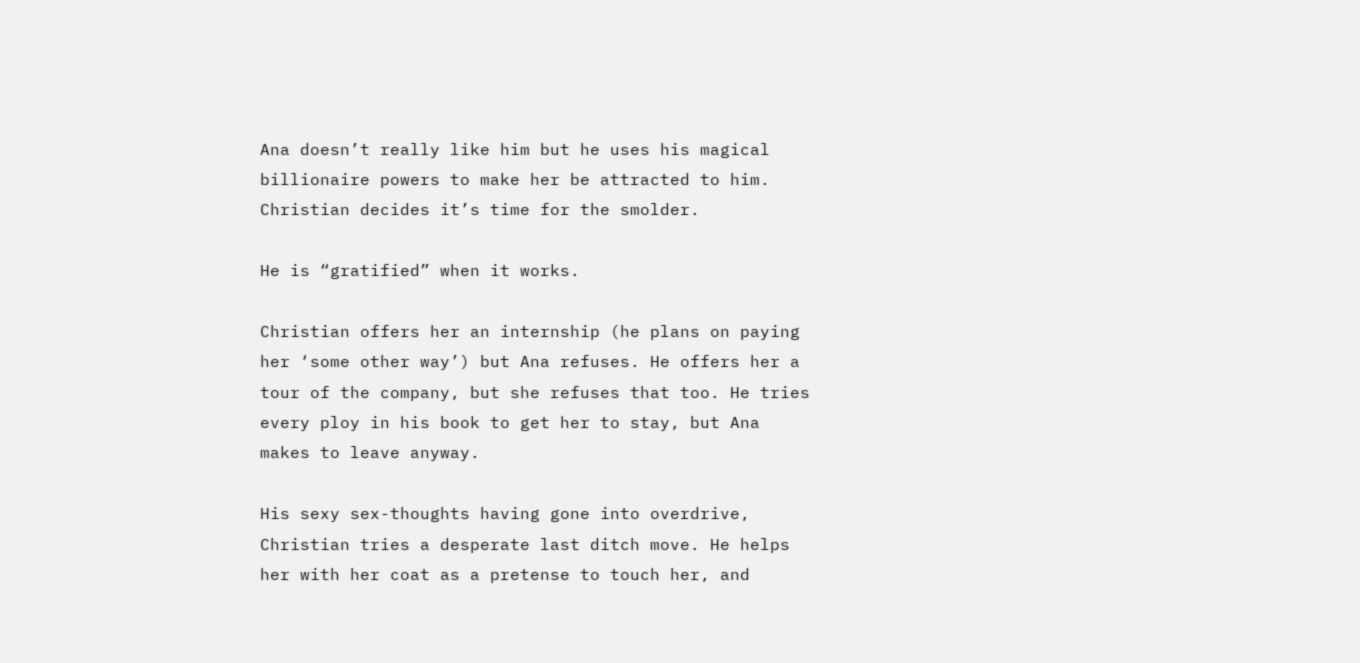Ana doesn’t really like him but he uses his magical billionaire powers to make her be attracted to him. Christian decides it’s time for the smolder.

He is “gratified” when it works.

Christian offers her an internship (he plans on paying her ‘some other way’) but Ana refuses. He offers her a tour of the company, but she refuses that too. He tries every ploy in his book to get her to stay, but Ana makes to leave anyway.

His sexy sex-thoughts having gone into overdrive, Christian tries a desperate last ditch move. He helps her with her coat as a pretense to touch her, and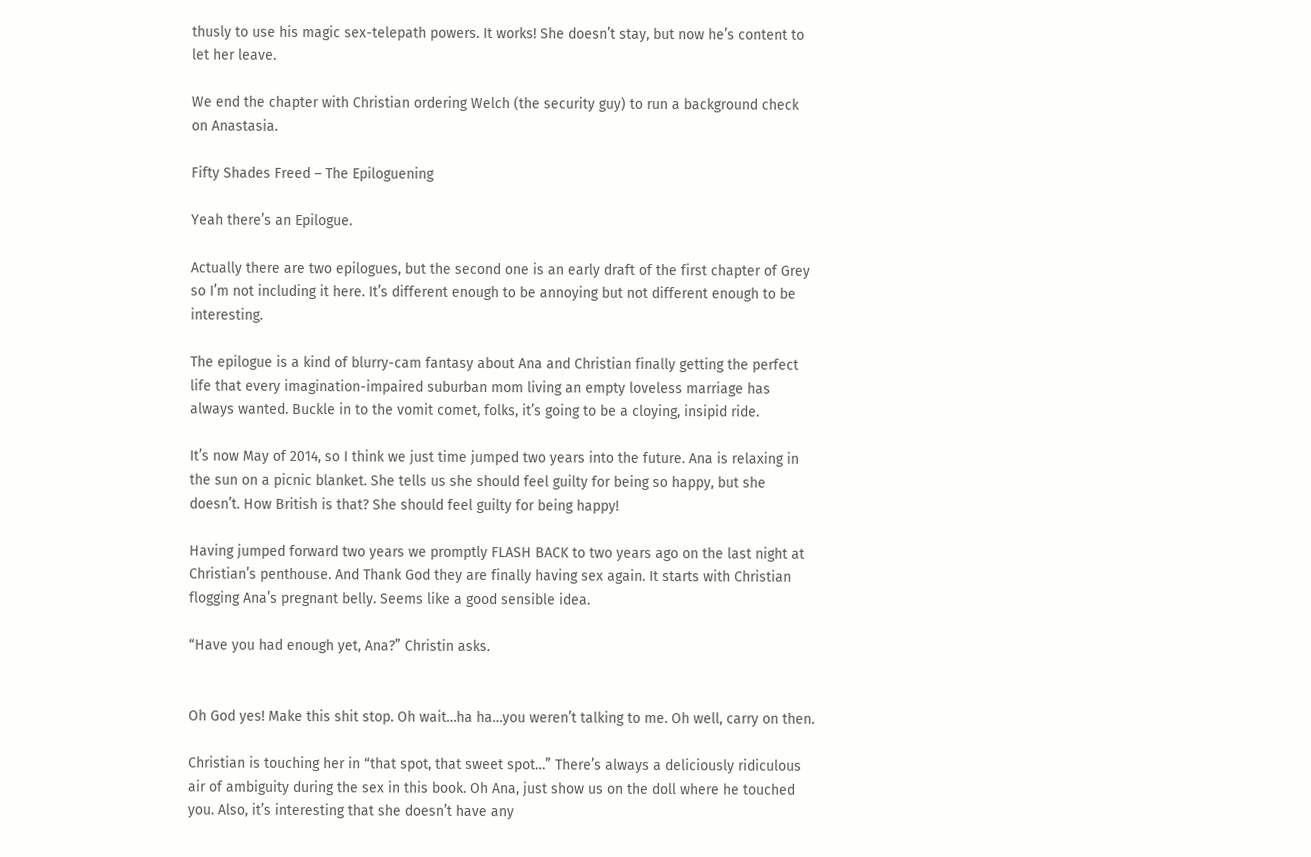thusly to use his magic sex-telepath powers. It works! She doesn’t stay, but now he’s content to let her leave.

We end the chapter with Christian ordering Welch (the security guy) to run a background check on Anastasia.

Fifty Shades Freed – The Epiloguening

Yeah there’s an Epilogue.

Actually there are two epilogues, but the second one is an early draft of the first chapter of Grey so I’m not including it here. It’s different enough to be annoying but not different enough to be interesting.

The epilogue is a kind of blurry-cam fantasy about Ana and Christian finally getting the perfect life that every imagination-impaired suburban mom living an empty loveless marriage has always wanted. Buckle in to the vomit comet, folks, it’s going to be a cloying, insipid ride.

It’s now May of 2014, so I think we just time jumped two years into the future. Ana is relaxing in the sun on a picnic blanket. She tells us she should feel guilty for being so happy, but she doesn’t. How British is that? She should feel guilty for being happy!

Having jumped forward two years we promptly FLASH BACK to two years ago on the last night at Christian’s penthouse. And Thank God they are finally having sex again. It starts with Christian flogging Ana’s pregnant belly. Seems like a good sensible idea.

“Have you had enough yet, Ana?” Christin asks.


Oh God yes! Make this shit stop. Oh wait…ha ha…you weren’t talking to me. Oh well, carry on then.

Christian is touching her in “that spot, that sweet spot…” There’s always a deliciously ridiculous air of ambiguity during the sex in this book. Oh Ana, just show us on the doll where he touched you. Also, it’s interesting that she doesn’t have any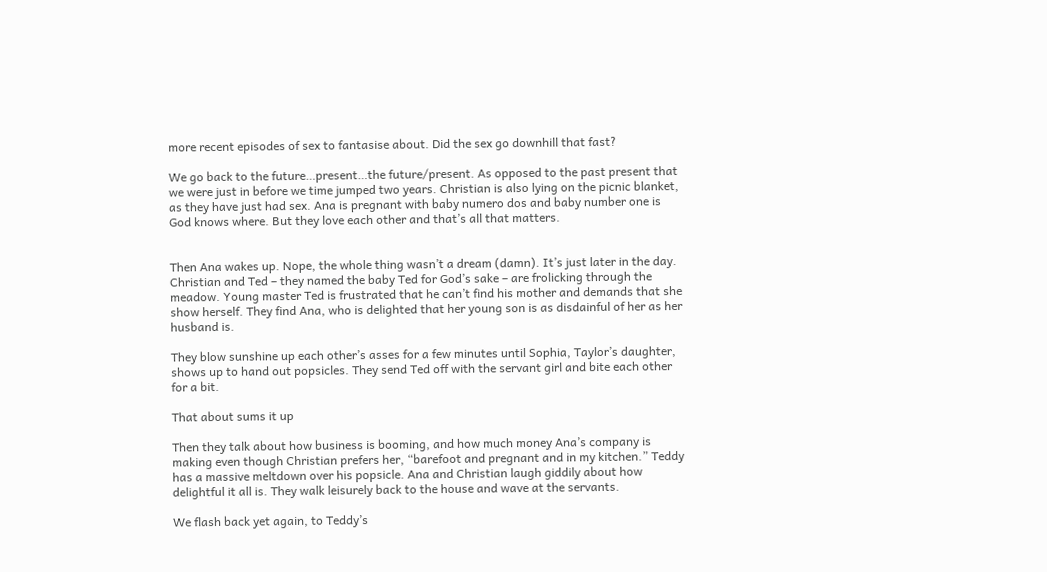more recent episodes of sex to fantasise about. Did the sex go downhill that fast?

We go back to the future…present…the future/present. As opposed to the past present that we were just in before we time jumped two years. Christian is also lying on the picnic blanket, as they have just had sex. Ana is pregnant with baby numero dos and baby number one is God knows where. But they love each other and that’s all that matters.


Then Ana wakes up. Nope, the whole thing wasn’t a dream (damn). It’s just later in the day. Christian and Ted – they named the baby Ted for God’s sake – are frolicking through the meadow. Young master Ted is frustrated that he can’t find his mother and demands that she show herself. They find Ana, who is delighted that her young son is as disdainful of her as her husband is.

They blow sunshine up each other’s asses for a few minutes until Sophia, Taylor’s daughter, shows up to hand out popsicles. They send Ted off with the servant girl and bite each other for a bit.

That about sums it up

Then they talk about how business is booming, and how much money Ana’s company is making even though Christian prefers her, “barefoot and pregnant and in my kitchen.” Teddy has a massive meltdown over his popsicle. Ana and Christian laugh giddily about how delightful it all is. They walk leisurely back to the house and wave at the servants.

We flash back yet again, to Teddy’s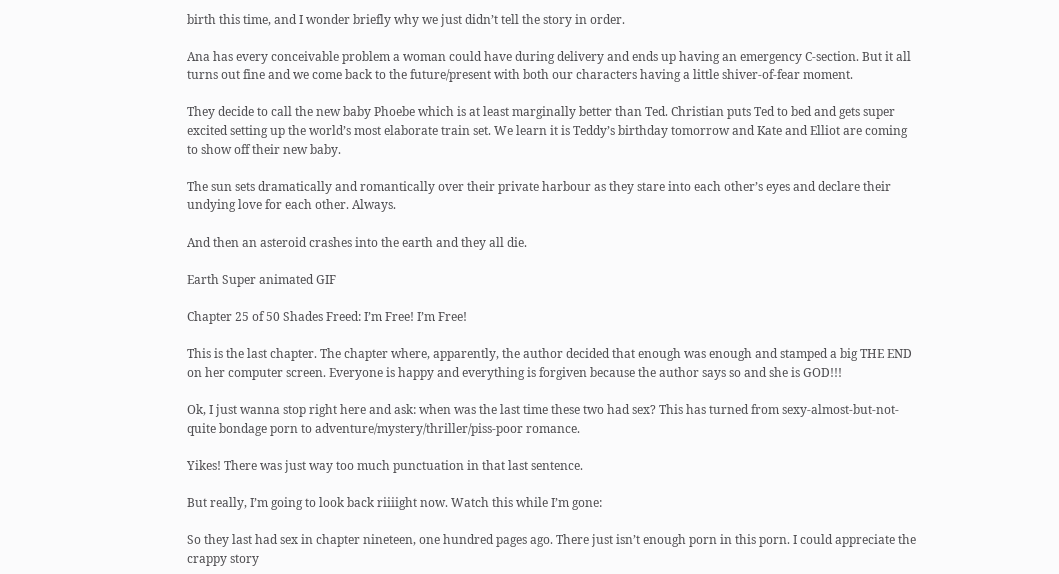birth this time, and I wonder briefly why we just didn’t tell the story in order.

Ana has every conceivable problem a woman could have during delivery and ends up having an emergency C-section. But it all turns out fine and we come back to the future/present with both our characters having a little shiver-of-fear moment.

They decide to call the new baby Phoebe which is at least marginally better than Ted. Christian puts Ted to bed and gets super excited setting up the world’s most elaborate train set. We learn it is Teddy’s birthday tomorrow and Kate and Elliot are coming to show off their new baby.

The sun sets dramatically and romantically over their private harbour as they stare into each other’s eyes and declare their undying love for each other. Always.

And then an asteroid crashes into the earth and they all die.

Earth Super animated GIF

Chapter 25 of 50 Shades Freed: I’m Free! I’m Free!

This is the last chapter. The chapter where, apparently, the author decided that enough was enough and stamped a big THE END on her computer screen. Everyone is happy and everything is forgiven because the author says so and she is GOD!!!

Ok, I just wanna stop right here and ask: when was the last time these two had sex? This has turned from sexy-almost-but-not-quite bondage porn to adventure/mystery/thriller/piss-poor romance.

Yikes! There was just way too much punctuation in that last sentence.

But really, I’m going to look back riiiight now. Watch this while I’m gone:

So they last had sex in chapter nineteen, one hundred pages ago. There just isn’t enough porn in this porn. I could appreciate the crappy story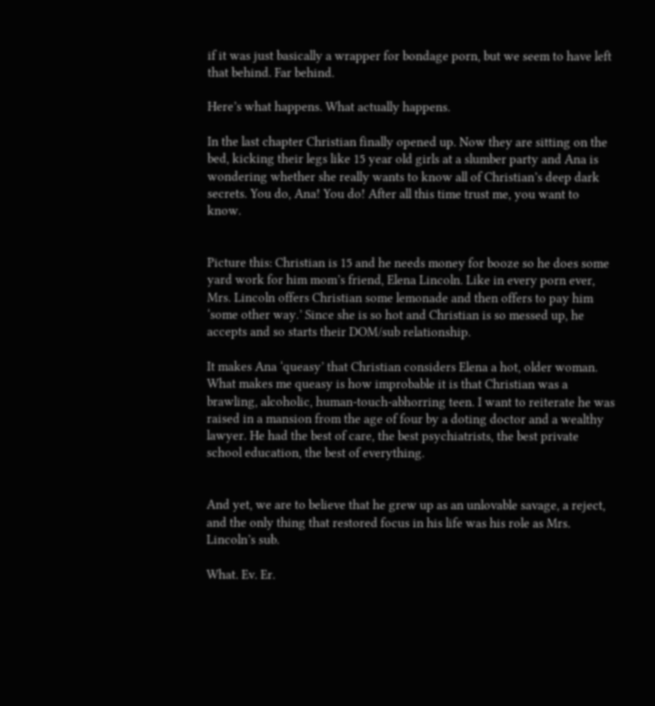if it was just basically a wrapper for bondage porn, but we seem to have left that behind. Far behind.

Here’s what happens. What actually happens.

In the last chapter Christian finally opened up. Now they are sitting on the bed, kicking their legs like 15 year old girls at a slumber party and Ana is wondering whether she really wants to know all of Christian’s deep dark secrets. You do, Ana! You do! After all this time trust me, you want to know.


Picture this: Christian is 15 and he needs money for booze so he does some yard work for him mom’s friend, Elena Lincoln. Like in every porn ever, Mrs. Lincoln offers Christian some lemonade and then offers to pay him ‘some other way.’ Since she is so hot and Christian is so messed up, he accepts and so starts their DOM/sub relationship.

It makes Ana ‘queasy’ that Christian considers Elena a hot, older woman. What makes me queasy is how improbable it is that Christian was a brawling, alcoholic, human-touch-abhorring teen. I want to reiterate he was raised in a mansion from the age of four by a doting doctor and a wealthy lawyer. He had the best of care, the best psychiatrists, the best private school education, the best of everything.


And yet, we are to believe that he grew up as an unlovable savage, a reject, and the only thing that restored focus in his life was his role as Mrs. Lincoln’s sub.

What. Ev. Er.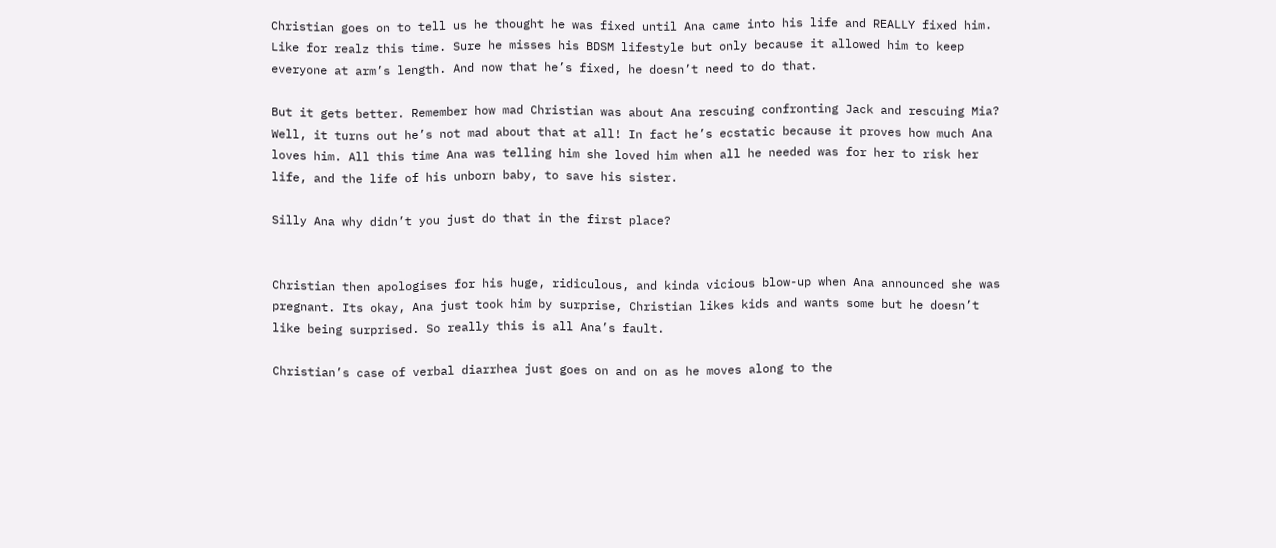Christian goes on to tell us he thought he was fixed until Ana came into his life and REALLY fixed him. Like for realz this time. Sure he misses his BDSM lifestyle but only because it allowed him to keep everyone at arm’s length. And now that he’s fixed, he doesn’t need to do that.

But it gets better. Remember how mad Christian was about Ana rescuing confronting Jack and rescuing Mia? Well, it turns out he’s not mad about that at all! In fact he’s ecstatic because it proves how much Ana loves him. All this time Ana was telling him she loved him when all he needed was for her to risk her life, and the life of his unborn baby, to save his sister.

Silly Ana why didn’t you just do that in the first place?


Christian then apologises for his huge, ridiculous, and kinda vicious blow-up when Ana announced she was pregnant. Its okay, Ana just took him by surprise, Christian likes kids and wants some but he doesn’t like being surprised. So really this is all Ana’s fault.

Christian’s case of verbal diarrhea just goes on and on as he moves along to the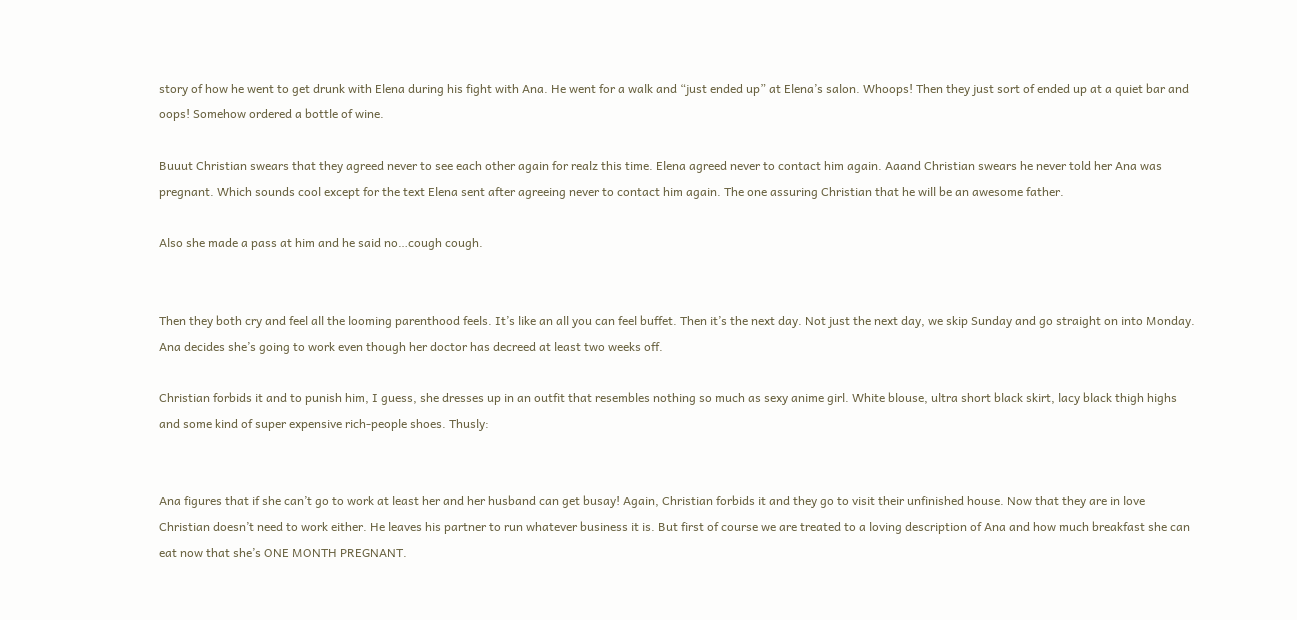story of how he went to get drunk with Elena during his fight with Ana. He went for a walk and “just ended up” at Elena’s salon. Whoops! Then they just sort of ended up at a quiet bar and oops! Somehow ordered a bottle of wine.

Buuut Christian swears that they agreed never to see each other again for realz this time. Elena agreed never to contact him again. Aaand Christian swears he never told her Ana was pregnant. Which sounds cool except for the text Elena sent after agreeing never to contact him again. The one assuring Christian that he will be an awesome father.

Also she made a pass at him and he said no…cough cough.


Then they both cry and feel all the looming parenthood feels. It’s like an all you can feel buffet. Then it’s the next day. Not just the next day, we skip Sunday and go straight on into Monday. Ana decides she’s going to work even though her doctor has decreed at least two weeks off.

Christian forbids it and to punish him, I guess, she dresses up in an outfit that resembles nothing so much as sexy anime girl. White blouse, ultra short black skirt, lacy black thigh highs and some kind of super expensive rich-people shoes. Thusly:


Ana figures that if she can’t go to work at least her and her husband can get busay! Again, Christian forbids it and they go to visit their unfinished house. Now that they are in love Christian doesn’t need to work either. He leaves his partner to run whatever business it is. But first of course we are treated to a loving description of Ana and how much breakfast she can eat now that she’s ONE MONTH PREGNANT.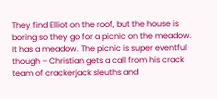They find Elliot on the roof, but the house is boring so they go for a picnic on the meadow. It has a meadow. The picnic is super eventful though – Christian gets a call from his crack team of crackerjack sleuths and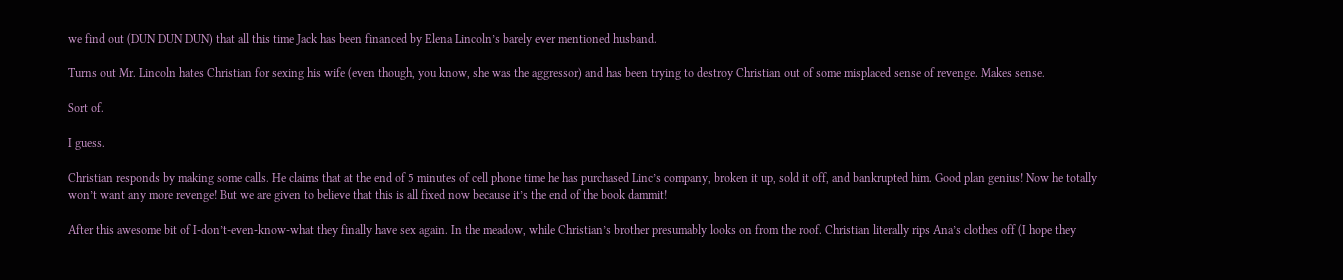we find out (DUN DUN DUN) that all this time Jack has been financed by Elena Lincoln’s barely ever mentioned husband.

Turns out Mr. Lincoln hates Christian for sexing his wife (even though, you know, she was the aggressor) and has been trying to destroy Christian out of some misplaced sense of revenge. Makes sense.

Sort of.

I guess.

Christian responds by making some calls. He claims that at the end of 5 minutes of cell phone time he has purchased Linc’s company, broken it up, sold it off, and bankrupted him. Good plan genius! Now he totally won’t want any more revenge! But we are given to believe that this is all fixed now because it’s the end of the book dammit!

After this awesome bit of I-don’t-even-know-what they finally have sex again. In the meadow, while Christian’s brother presumably looks on from the roof. Christian literally rips Ana’s clothes off (I hope they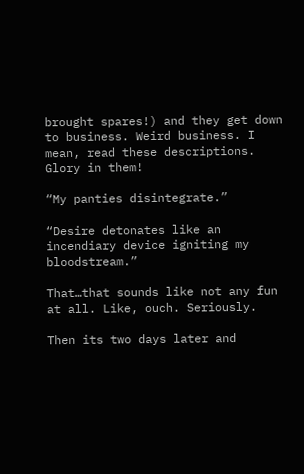brought spares!) and they get down to business. Weird business. I mean, read these descriptions. Glory in them!

“My panties disintegrate.”

“Desire detonates like an incendiary device igniting my bloodstream.”

That…that sounds like not any fun at all. Like, ouch. Seriously.

Then its two days later and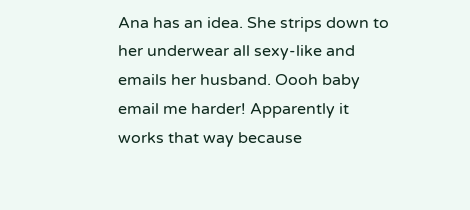Ana has an idea. She strips down to her underwear all sexy-like and emails her husband. Oooh baby email me harder! Apparently it works that way because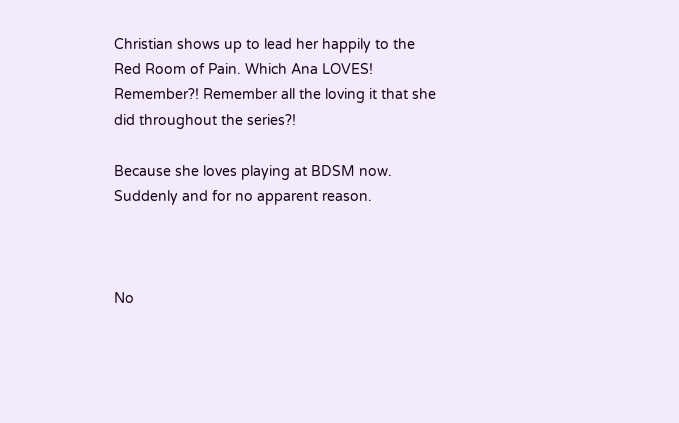Christian shows up to lead her happily to the Red Room of Pain. Which Ana LOVES! Remember?! Remember all the loving it that she did throughout the series?!

Because she loves playing at BDSM now. Suddenly and for no apparent reason.



No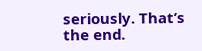seriously. That’s the end.